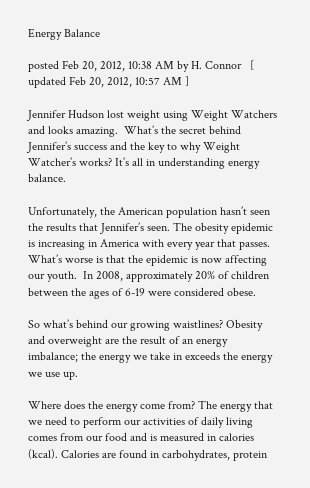Energy Balance

posted Feb 20, 2012, 10:38 AM by H. Connor   [ updated Feb 20, 2012, 10:57 AM ]

Jennifer Hudson lost weight using Weight Watchers and looks amazing.  What’s the secret behind Jennifer’s success and the key to why Weight Watcher’s works? It’s all in understanding energy balance.

Unfortunately, the American population hasn’t seen the results that Jennifer’s seen. The obesity epidemic is increasing in America with every year that passes. What’s worse is that the epidemic is now affecting our youth.  In 2008, approximately 20% of children between the ages of 6-19 were considered obese.

So what’s behind our growing waistlines? Obesity and overweight are the result of an energy imbalance; the energy we take in exceeds the energy we use up.

Where does the energy come from? The energy that we need to perform our activities of daily living comes from our food and is measured in calories (kcal). Calories are found in carbohydrates, protein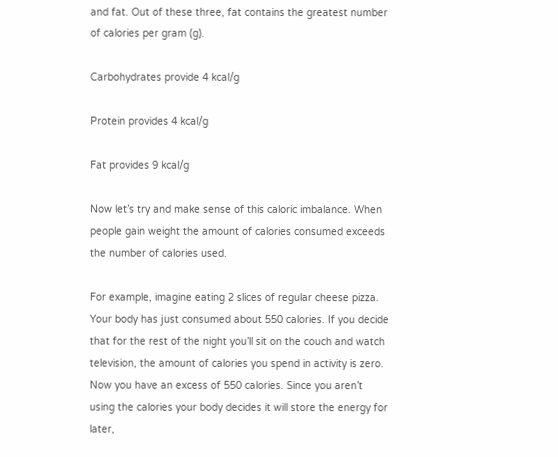and fat. Out of these three, fat contains the greatest number of calories per gram (g).

Carbohydrates provide 4 kcal/g

Protein provides 4 kcal/g

Fat provides 9 kcal/g

Now let’s try and make sense of this caloric imbalance. When people gain weight the amount of calories consumed exceeds the number of calories used.

For example, imagine eating 2 slices of regular cheese pizza. Your body has just consumed about 550 calories. If you decide that for the rest of the night you’ll sit on the couch and watch television, the amount of calories you spend in activity is zero.  Now you have an excess of 550 calories. Since you aren’t using the calories your body decides it will store the energy for later,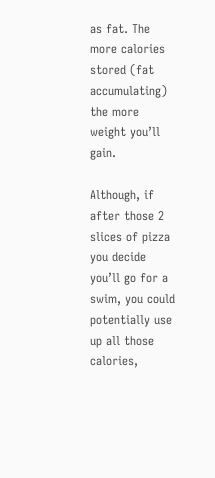as fat. The more calories stored (fat accumulating) the more weight you’ll gain.

Although, if after those 2 slices of pizza you decide you’ll go for a swim, you could potentially use up all those calories,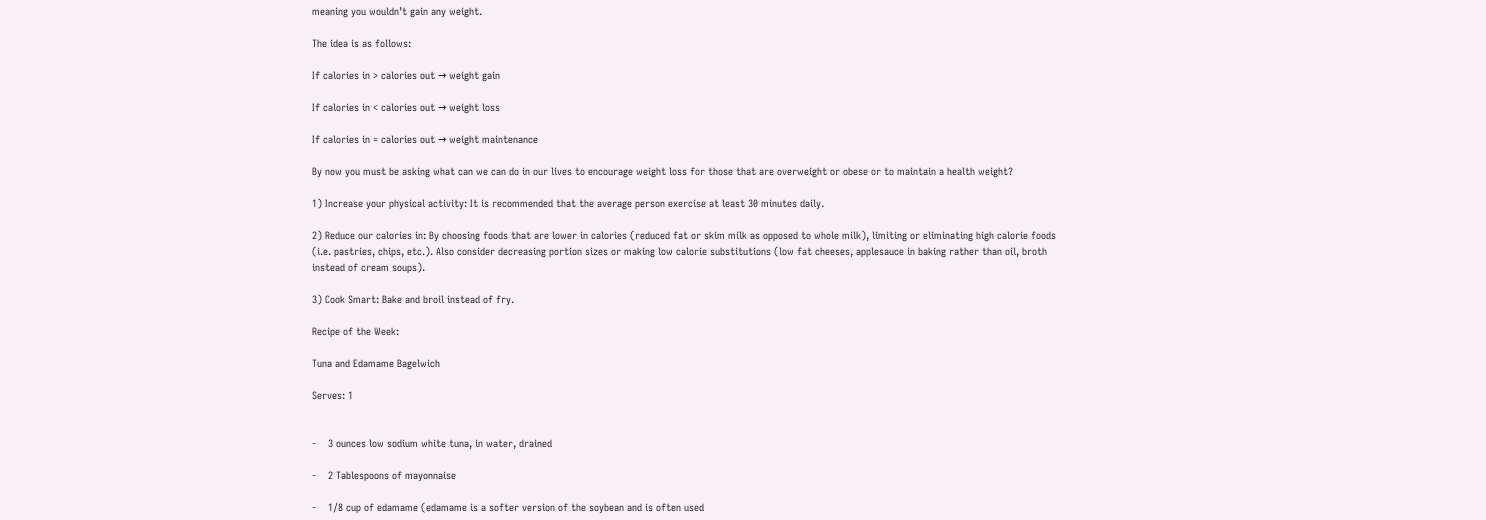meaning you wouldn’t gain any weight.

The idea is as follows:

If calories in > calories out → weight gain

If calories in < calories out → weight loss

If calories in = calories out → weight maintenance

By now you must be asking what can we can do in our lives to encourage weight loss for those that are overweight or obese or to maintain a health weight?

1) Increase your physical activity: It is recommended that the average person exercise at least 30 minutes daily.

2) Reduce our calories in: By choosing foods that are lower in calories (reduced fat or skim milk as opposed to whole milk), limiting or eliminating high calorie foods (i.e. pastries, chips, etc.). Also consider decreasing portion sizes or making low calorie substitutions (low fat cheeses, applesauce in baking rather than oil, broth instead of cream soups).

3) Cook Smart: Bake and broil instead of fry.

Recipe of the Week:

Tuna and Edamame Bagelwich

Serves: 1


-    3 ounces low sodium white tuna, in water, drained

-    2 Tablespoons of mayonnaise

-    1/8 cup of edamame (edamame is a softer version of the soybean and is often used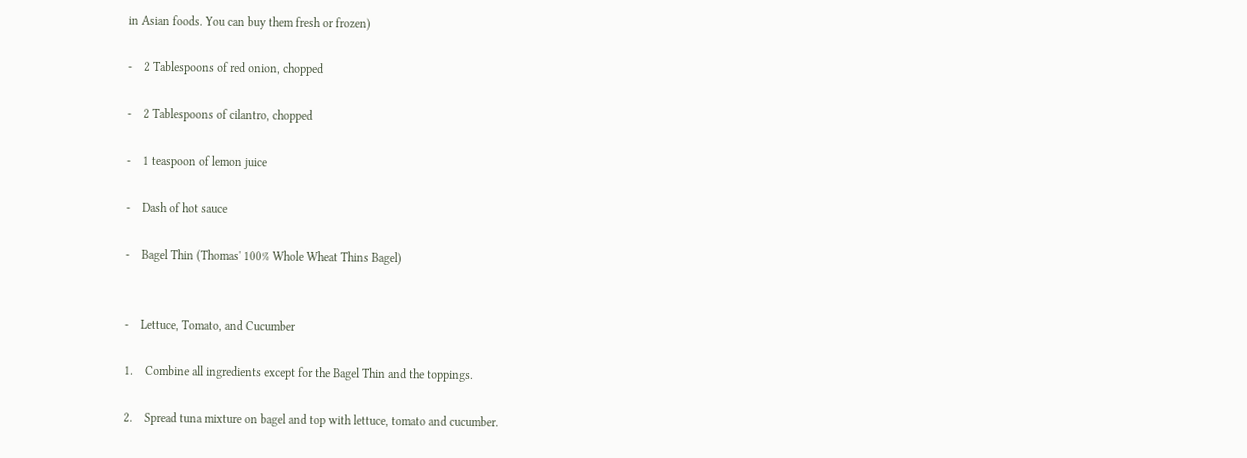in Asian foods. You can buy them fresh or frozen)

-    2 Tablespoons of red onion, chopped

-    2 Tablespoons of cilantro, chopped

-    1 teaspoon of lemon juice

-    Dash of hot sauce

-    Bagel Thin (Thomas' 100% Whole Wheat Thins Bagel)


-    Lettuce, Tomato, and Cucumber

1.    Combine all ingredients except for the Bagel Thin and the toppings.

2.    Spread tuna mixture on bagel and top with lettuce, tomato and cucumber.